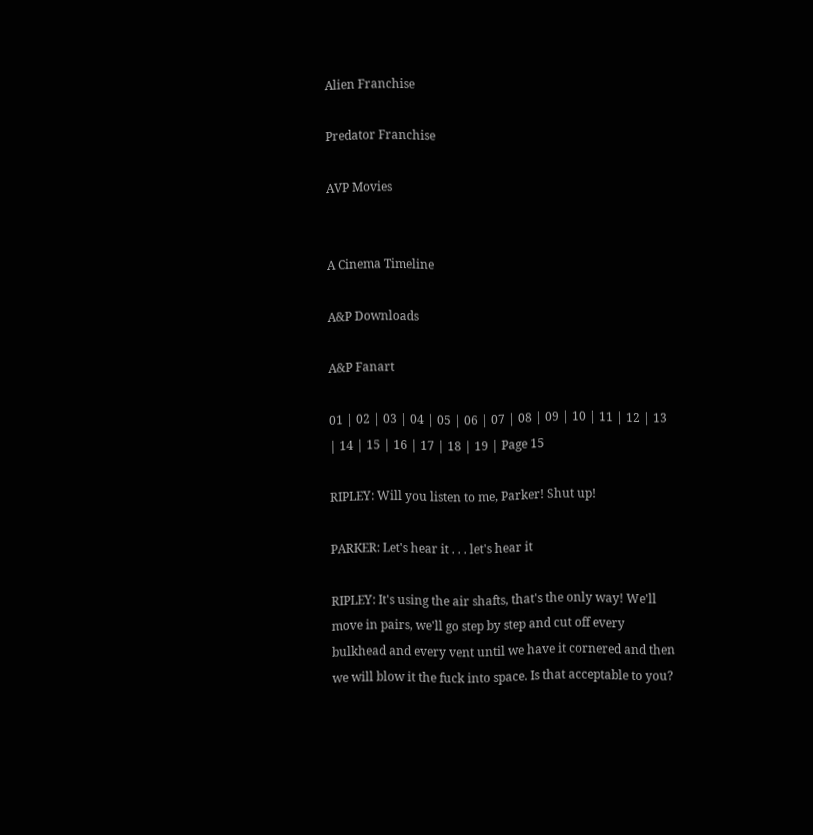Alien Franchise

Predator Franchise

AVP Movies


A Cinema Timeline

A&P Downloads

A&P Fanart

01 | 02 | 03 | 04 | 05 | 06 | 07 | 08 | 09 | 10 | 11 | 12 | 13 | 14 | 15 | 16 | 17 | 18 | 19 | Page 15

RIPLEY: Will you listen to me, Parker! Shut up!

PARKER: Let's hear it . . . let's hear it

RIPLEY: It's using the air shafts, that's the only way! We'll move in pairs, we'll go step by step and cut off every bulkhead and every vent until we have it cornered and then we will blow it the fuck into space. Is that acceptable to you?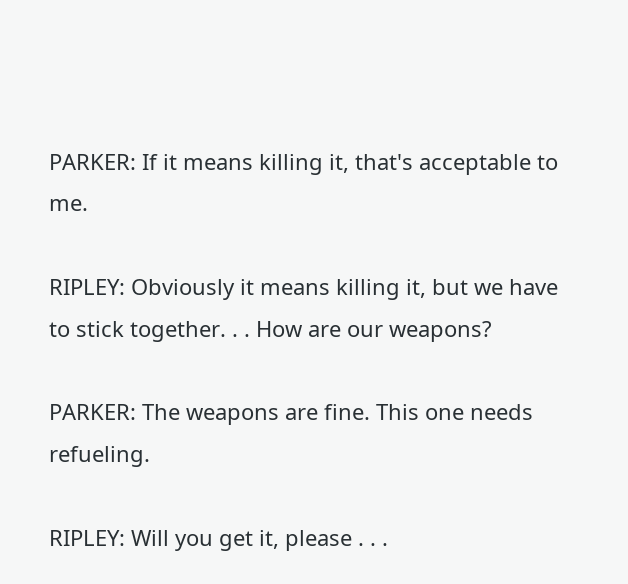PARKER: If it means killing it, that's acceptable to me.

RIPLEY: Obviously it means killing it, but we have to stick together. . . How are our weapons?

PARKER: The weapons are fine. This one needs refueling.

RIPLEY: Will you get it, please . . .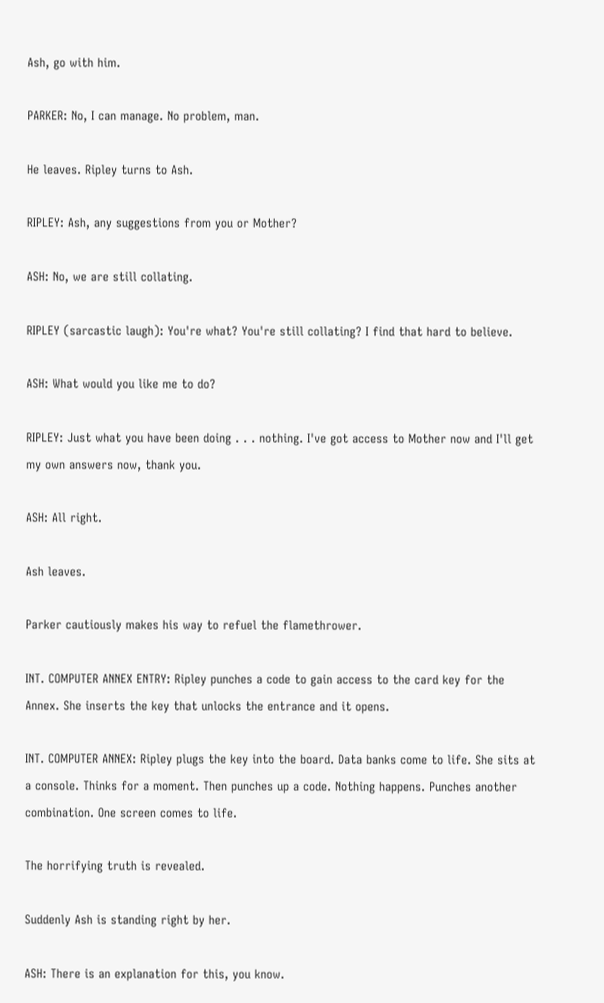Ash, go with him.

PARKER: No, I can manage. No problem, man.

He leaves. Ripley turns to Ash.

RIPLEY: Ash, any suggestions from you or Mother?

ASH: No, we are still collating.

RIPLEY (sarcastic laugh): You're what? You're still collating? I find that hard to believe.

ASH: What would you like me to do?

RIPLEY: Just what you have been doing . . . nothing. I've got access to Mother now and I'll get my own answers now, thank you.

ASH: All right.

Ash leaves.

Parker cautiously makes his way to refuel the flamethrower.

INT. COMPUTER ANNEX ENTRY: Ripley punches a code to gain access to the card key for the Annex. She inserts the key that unlocks the entrance and it opens.

INT. COMPUTER ANNEX: Ripley plugs the key into the board. Data banks come to life. She sits at a console. Thinks for a moment. Then punches up a code. Nothing happens. Punches another combination. One screen comes to life.

The horrifying truth is revealed.

Suddenly Ash is standing right by her.

ASH: There is an explanation for this, you know.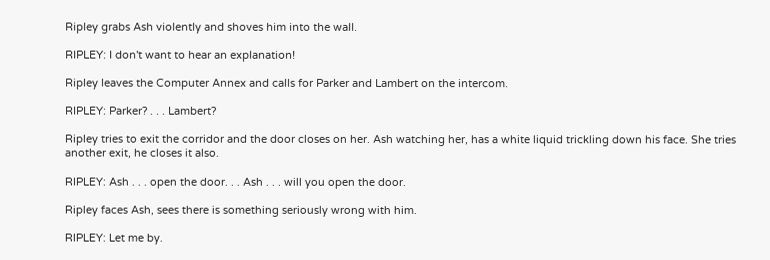Ripley grabs Ash violently and shoves him into the wall.

RIPLEY: I don't want to hear an explanation!

Ripley leaves the Computer Annex and calls for Parker and Lambert on the intercom.

RIPLEY: Parker? . . . Lambert?

Ripley tries to exit the corridor and the door closes on her. Ash watching her, has a white liquid trickling down his face. She tries another exit, he closes it also.

RIPLEY: Ash . . . open the door. . . Ash . . . will you open the door.

Ripley faces Ash, sees there is something seriously wrong with him.

RIPLEY: Let me by.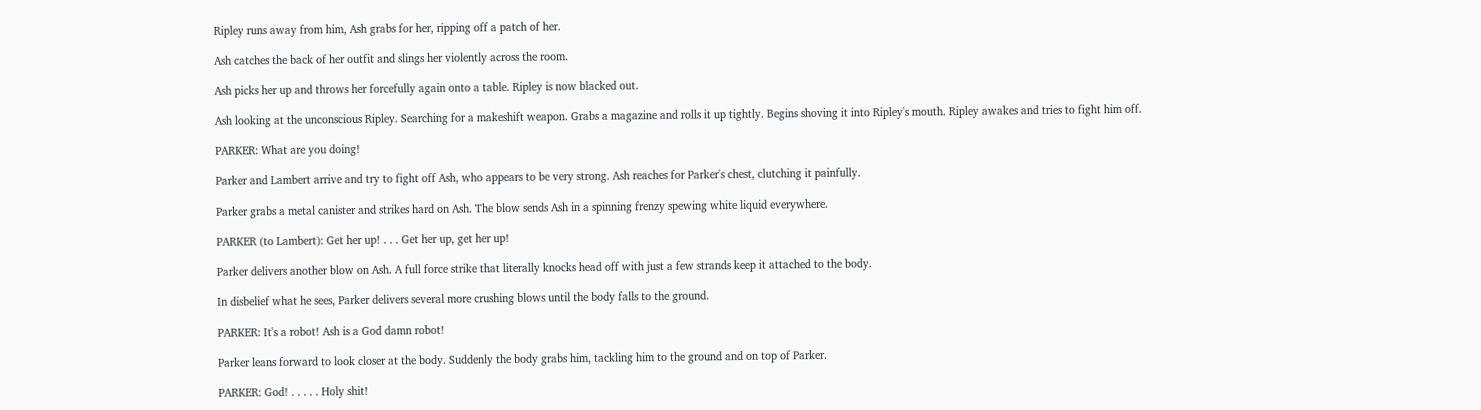Ripley runs away from him, Ash grabs for her, ripping off a patch of her.

Ash catches the back of her outfit and slings her violently across the room.

Ash picks her up and throws her forcefully again onto a table. Ripley is now blacked out.

Ash looking at the unconscious Ripley. Searching for a makeshift weapon. Grabs a magazine and rolls it up tightly. Begins shoving it into Ripley's mouth. Ripley awakes and tries to fight him off.

PARKER: What are you doing!

Parker and Lambert arrive and try to fight off Ash, who appears to be very strong. Ash reaches for Parker's chest, clutching it painfully.

Parker grabs a metal canister and strikes hard on Ash. The blow sends Ash in a spinning frenzy spewing white liquid everywhere.

PARKER (to Lambert): Get her up! . . . Get her up, get her up!

Parker delivers another blow on Ash. A full force strike that literally knocks head off with just a few strands keep it attached to the body.

In disbelief what he sees, Parker delivers several more crushing blows until the body falls to the ground.

PARKER: It's a robot! Ash is a God damn robot!

Parker leans forward to look closer at the body. Suddenly the body grabs him, tackling him to the ground and on top of Parker.

PARKER: God! . . . . . Holy shit!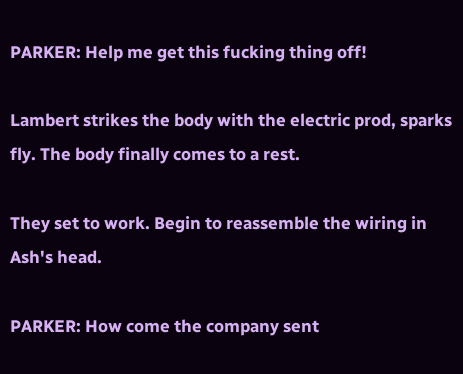PARKER: Help me get this fucking thing off!

Lambert strikes the body with the electric prod, sparks fly. The body finally comes to a rest.

They set to work. Begin to reassemble the wiring in Ash's head.

PARKER: How come the company sent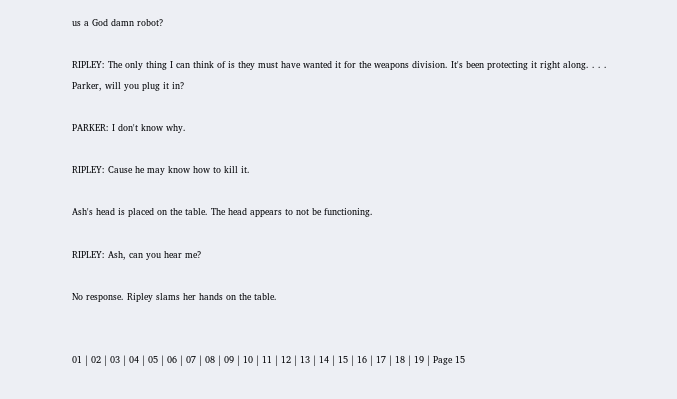us a God damn robot?

RIPLEY: The only thing I can think of is they must have wanted it for the weapons division. It's been protecting it right along. . . . Parker, will you plug it in?

PARKER: I don't know why.

RIPLEY: Cause he may know how to kill it.

Ash's head is placed on the table. The head appears to not be functioning.

RIPLEY: Ash, can you hear me?

No response. Ripley slams her hands on the table.


01 | 02 | 03 | 04 | 05 | 06 | 07 | 08 | 09 | 10 | 11 | 12 | 13 | 14 | 15 | 16 | 17 | 18 | 19 | Page 15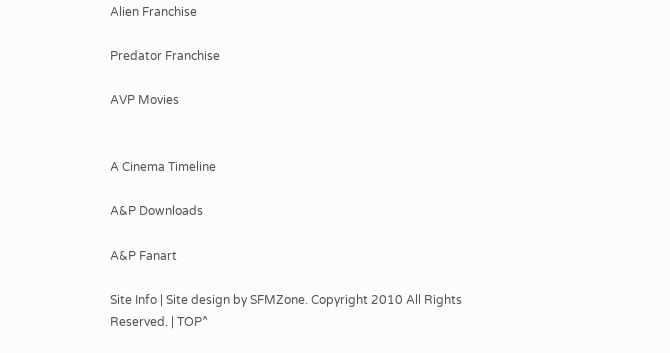Alien Franchise

Predator Franchise

AVP Movies


A Cinema Timeline

A&P Downloads

A&P Fanart

Site Info | Site design by SFMZone. Copyright 2010 All Rights Reserved. | TOP^